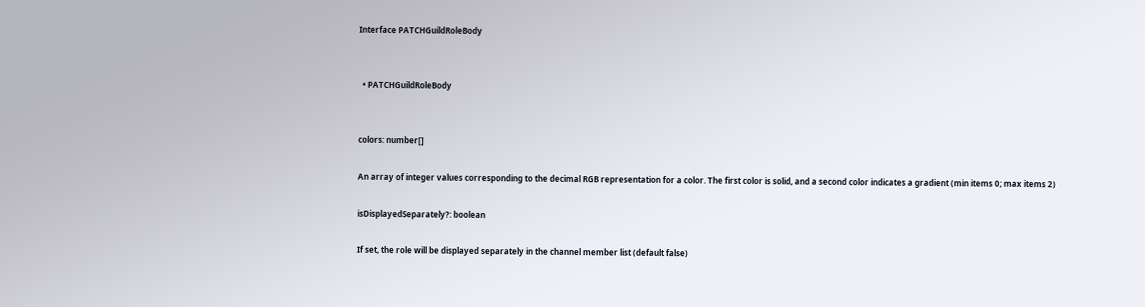Interface PATCHGuildRoleBody


  • PATCHGuildRoleBody


colors: number[]

An array of integer values corresponding to the decimal RGB representation for a color. The first color is solid, and a second color indicates a gradient (min items 0; max items 2)

isDisplayedSeparately?: boolean

If set, the role will be displayed separately in the channel member list (default false)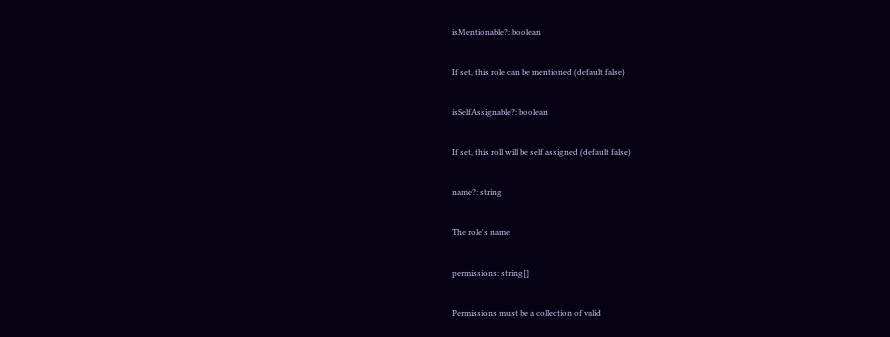isMentionable?: boolean

If set, this role can be mentioned (default false)

isSelfAssignable?: boolean

If set, this roll will be self assigned (default false)

name?: string

The role's name

permissions: string[]

Permissions must be a collection of valid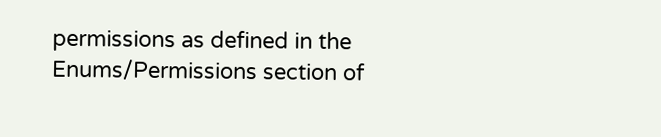permissions as defined in the Enums/Permissions section of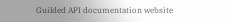Guilded API documentation website